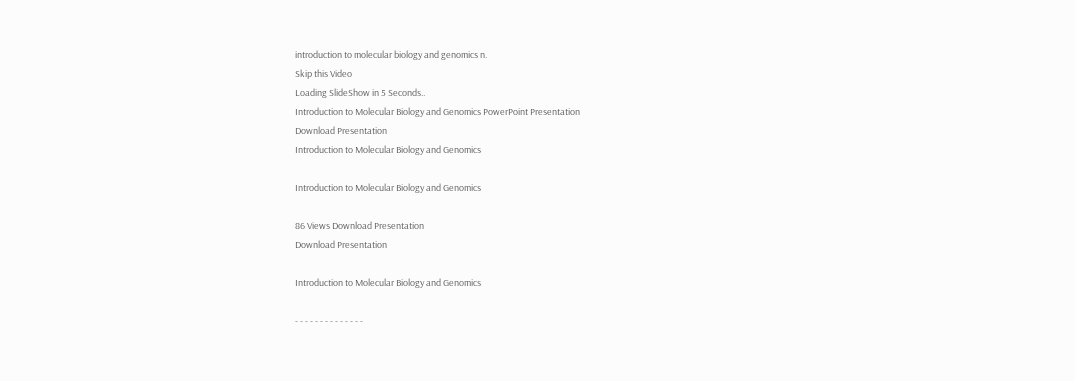introduction to molecular biology and genomics n.
Skip this Video
Loading SlideShow in 5 Seconds..
Introduction to Molecular Biology and Genomics PowerPoint Presentation
Download Presentation
Introduction to Molecular Biology and Genomics

Introduction to Molecular Biology and Genomics

86 Views Download Presentation
Download Presentation

Introduction to Molecular Biology and Genomics

- - - - - - - - - - - - - -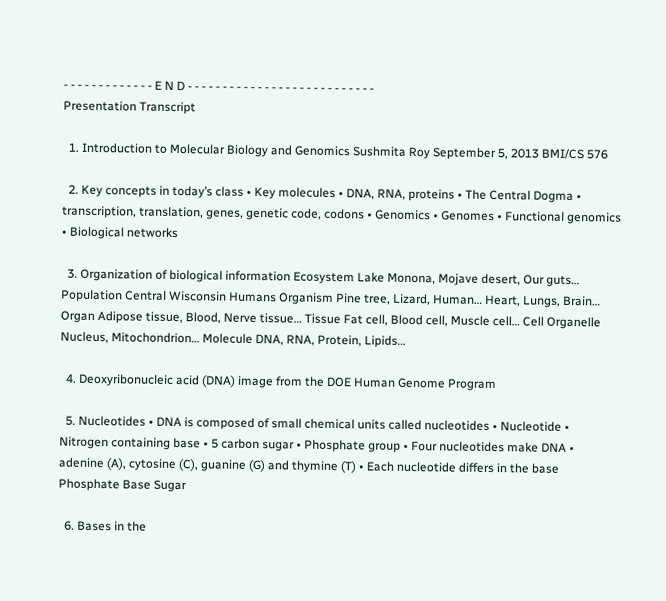- - - - - - - - - - - - - E N D - - - - - - - - - - - - - - - - - - - - - - - - - - -
Presentation Transcript

  1. Introduction to Molecular Biology and Genomics Sushmita Roy September 5, 2013 BMI/CS 576

  2. Key concepts in today’s class • Key molecules • DNA, RNA, proteins • The Central Dogma • transcription, translation, genes, genetic code, codons • Genomics • Genomes • Functional genomics • Biological networks

  3. Organization of biological information Ecosystem Lake Monona, Mojave desert, Our guts… Population Central Wisconsin Humans Organism Pine tree, Lizard, Human… Heart, Lungs, Brain… Organ Adipose tissue, Blood, Nerve tissue… Tissue Fat cell, Blood cell, Muscle cell… Cell Organelle Nucleus, Mitochondrion… Molecule DNA, RNA, Protein, Lipids…

  4. Deoxyribonucleic acid (DNA) image from the DOE Human Genome Program

  5. Nucleotides • DNA is composed of small chemical units called nucleotides • Nucleotide • Nitrogen containing base • 5 carbon sugar • Phosphate group • Four nucleotides make DNA • adenine (A), cytosine (C), guanine (G) and thymine (T) • Each nucleotide differs in the base Phosphate Base Sugar

  6. Bases in the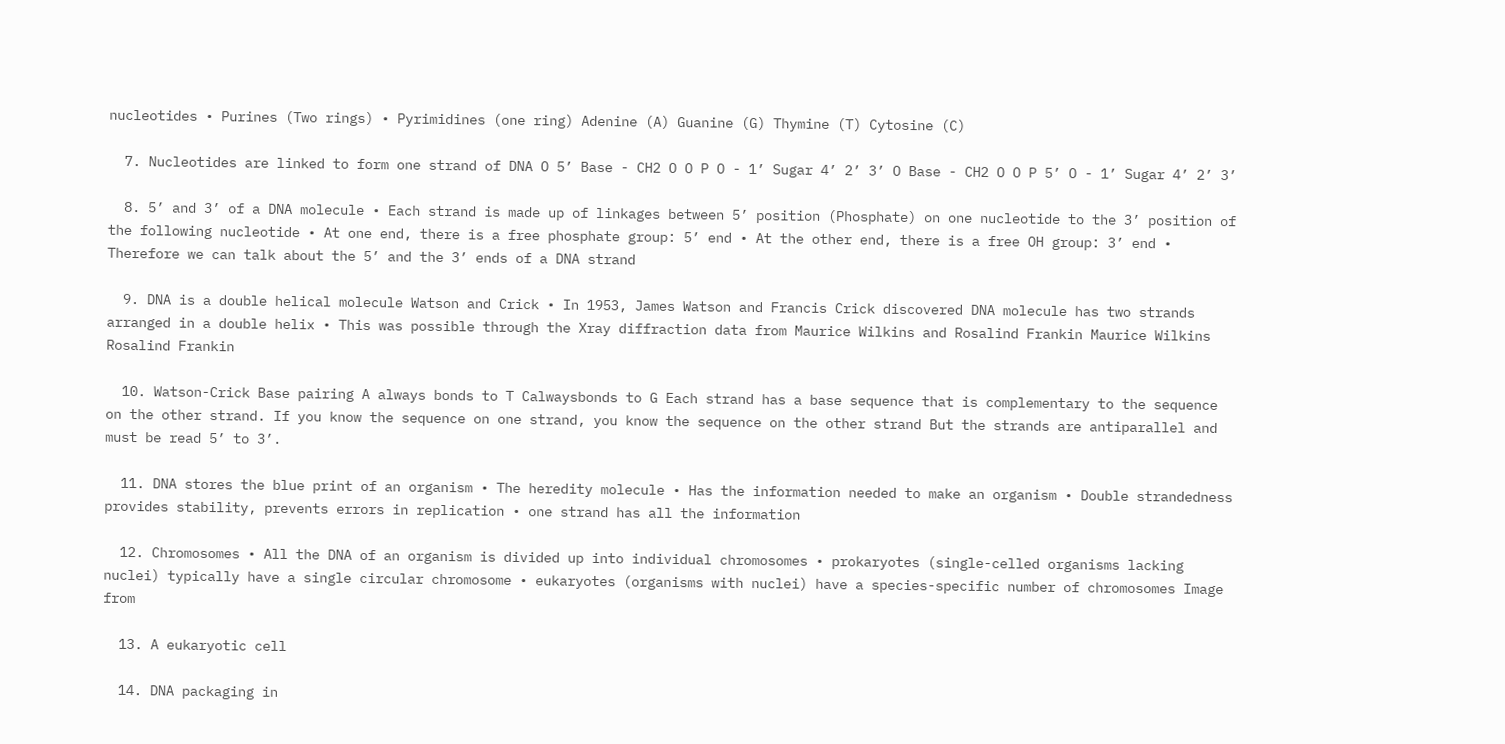nucleotides • Purines (Two rings) • Pyrimidines (one ring) Adenine (A) Guanine (G) Thymine (T) Cytosine (C)

  7. Nucleotides are linked to form one strand of DNA O 5’ Base - CH2 O O P O - 1’ Sugar 4’ 2’ 3’ O Base - CH2 O O P 5’ O - 1’ Sugar 4’ 2’ 3’

  8. 5’ and 3’ of a DNA molecule • Each strand is made up of linkages between 5’ position (Phosphate) on one nucleotide to the 3’ position of the following nucleotide • At one end, there is a free phosphate group: 5’ end • At the other end, there is a free OH group: 3’ end • Therefore we can talk about the 5’ and the 3’ ends of a DNA strand

  9. DNA is a double helical molecule Watson and Crick • In 1953, James Watson and Francis Crick discovered DNA molecule has two strands arranged in a double helix • This was possible through the Xray diffraction data from Maurice Wilkins and Rosalind Frankin Maurice Wilkins Rosalind Frankin

  10. Watson-Crick Base pairing A always bonds to T Calwaysbonds to G Each strand has a base sequence that is complementary to the sequence on the other strand. If you know the sequence on one strand, you know the sequence on the other strand But the strands are antiparallel and must be read 5’ to 3’.

  11. DNA stores the blue print of an organism • The heredity molecule • Has the information needed to make an organism • Double strandedness provides stability, prevents errors in replication • one strand has all the information

  12. Chromosomes • All the DNA of an organism is divided up into individual chromosomes • prokaryotes (single-celled organisms lacking nuclei) typically have a single circular chromosome • eukaryotes (organisms with nuclei) have a species-specific number of chromosomes Image from

  13. A eukaryotic cell

  14. DNA packaging in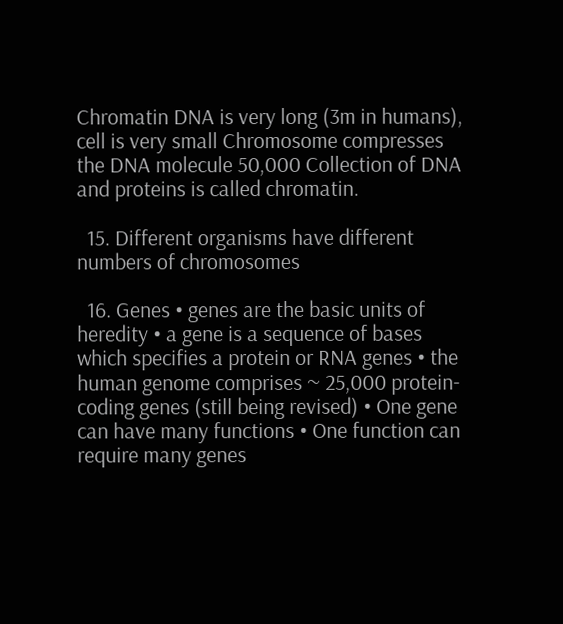Chromatin DNA is very long (3m in humans), cell is very small Chromosome compresses the DNA molecule 50,000 Collection of DNA and proteins is called chromatin.

  15. Different organisms have different numbers of chromosomes

  16. Genes • genes are the basic units of heredity • a gene is a sequence of bases which specifies a protein or RNA genes • the human genome comprises ~ 25,000 protein-coding genes (still being revised) • One gene can have many functions • One function can require many genes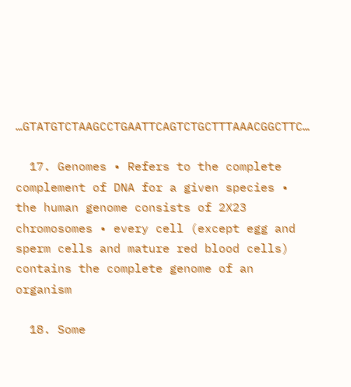…GTATGTCTAAGCCTGAATTCAGTCTGCTTTAAACGGCTTC…

  17. Genomes • Refers to the complete complement of DNA for a given species • the human genome consists of 2X23 chromosomes • every cell (except egg and sperm cells and mature red blood cells) contains the complete genome of an organism

  18. Some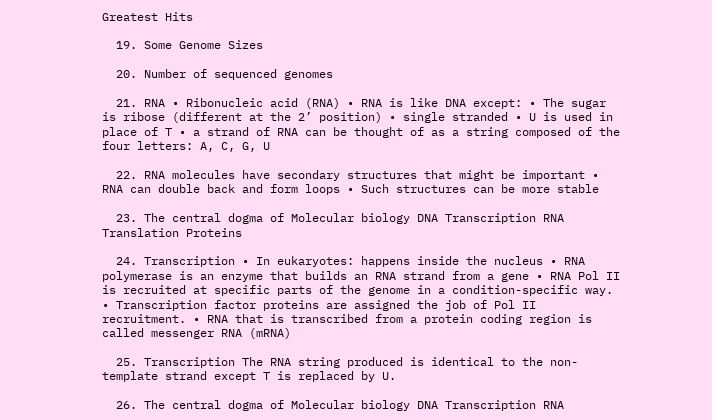Greatest Hits

  19. Some Genome Sizes

  20. Number of sequenced genomes

  21. RNA • Ribonucleic acid (RNA) • RNA is like DNA except: • The sugar is ribose (different at the 2’ position) • single stranded • U is used in place of T • a strand of RNA can be thought of as a string composed of the four letters: A, C, G, U

  22. RNA molecules have secondary structures that might be important • RNA can double back and form loops • Such structures can be more stable

  23. The central dogma of Molecular biology DNA Transcription RNA Translation Proteins

  24. Transcription • In eukaryotes: happens inside the nucleus • RNA polymerase is an enzyme that builds an RNA strand from a gene • RNA Pol II is recruited at specific parts of the genome in a condition-specific way. • Transcription factor proteins are assigned the job of Pol II recruitment. • RNA that is transcribed from a protein coding region is called messenger RNA (mRNA)

  25. Transcription The RNA string produced is identical to the non-template strand except T is replaced by U.

  26. The central dogma of Molecular biology DNA Transcription RNA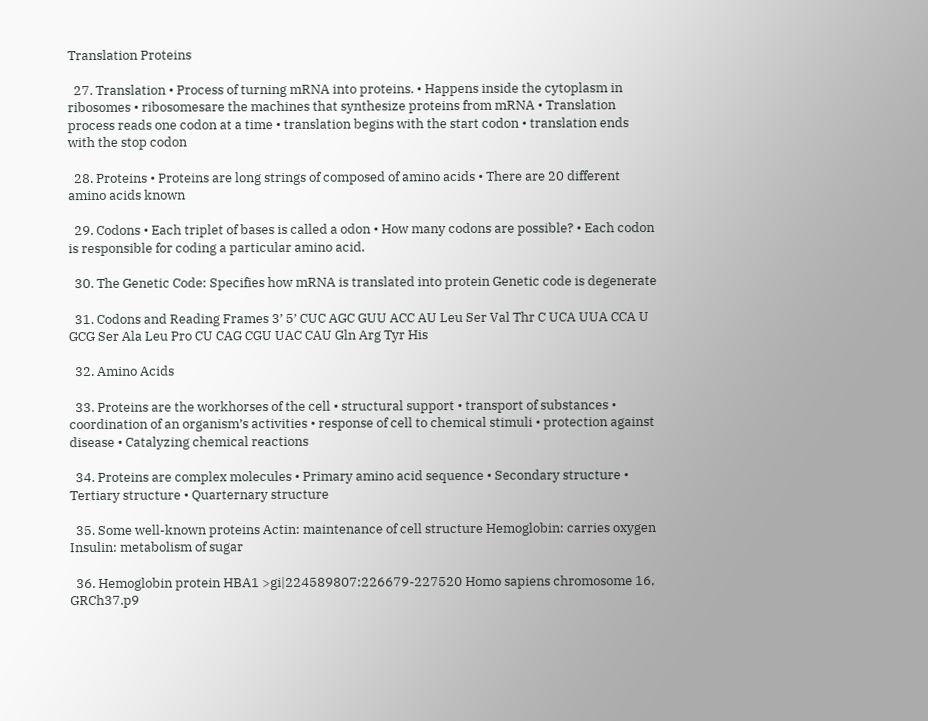Translation Proteins

  27. Translation • Process of turning mRNA into proteins. • Happens inside the cytoplasm in ribosomes • ribosomesare the machines that synthesize proteins from mRNA • Translation process reads one codon at a time • translation begins with the start codon • translation ends with the stop codon

  28. Proteins • Proteins are long strings of composed of amino acids • There are 20 different amino acids known

  29. Codons • Each triplet of bases is called a odon • How many codons are possible? • Each codon is responsible for coding a particular amino acid.

  30. The Genetic Code: Specifies how mRNA is translated into protein Genetic code is degenerate

  31. Codons and Reading Frames 3’ 5’ CUC AGC GUU ACC AU Leu Ser Val Thr C UCA UUA CCA U GCG Ser Ala Leu Pro CU CAG CGU UAC CAU Gln Arg Tyr His

  32. Amino Acids

  33. Proteins are the workhorses of the cell • structural support • transport of substances • coordination of an organism’s activities • response of cell to chemical stimuli • protection against disease • Catalyzing chemical reactions

  34. Proteins are complex molecules • Primary amino acid sequence • Secondary structure • Tertiary structure • Quarternary structure

  35. Some well-known proteins Actin: maintenance of cell structure Hemoglobin: carries oxygen Insulin: metabolism of sugar

  36. Hemoglobin protein HBA1 >gi|224589807:226679-227520 Homo sapiens chromosome 16, GRCh37.p9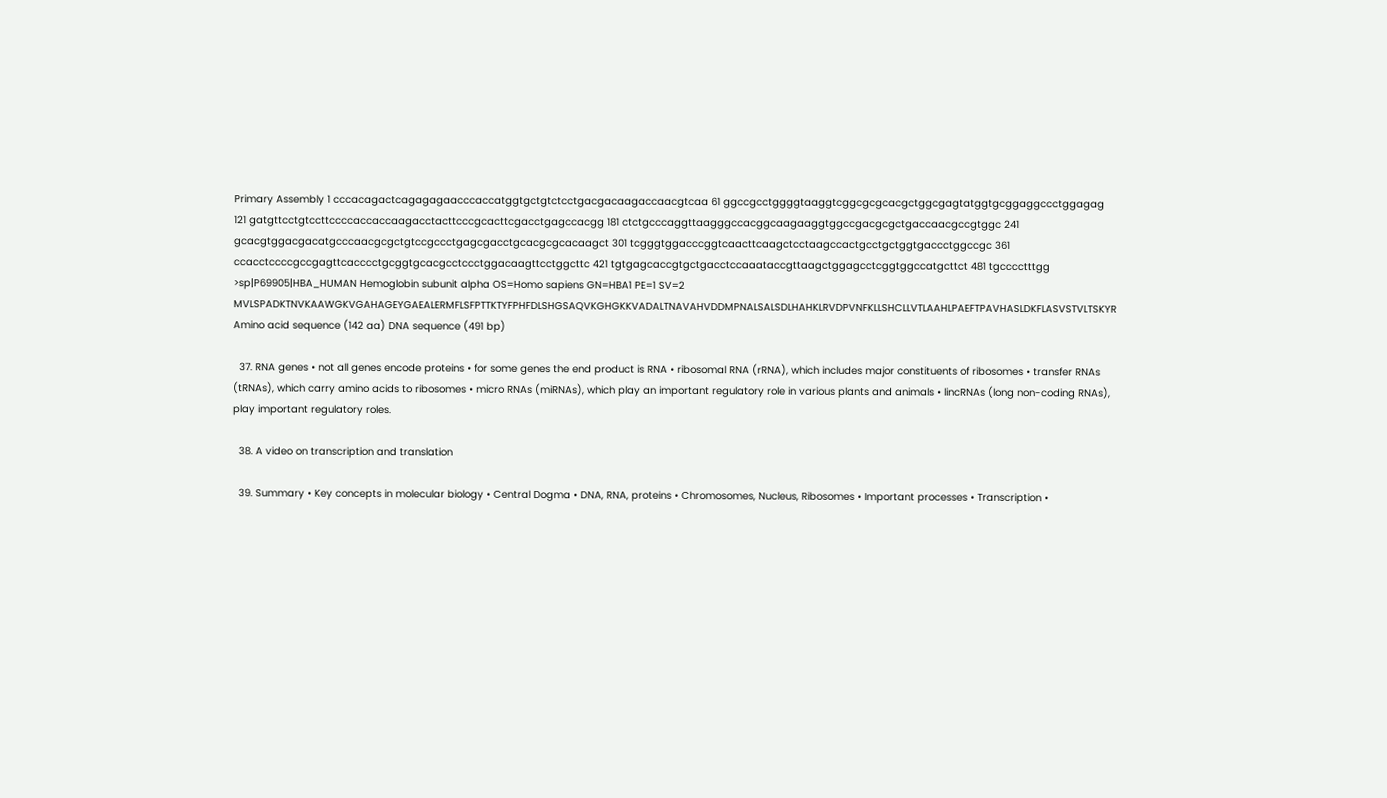Primary Assembly 1 cccacagactcagagagaacccaccatggtgctgtctcctgacgacaagaccaacgtcaa 61 ggccgcctggggtaaggtcggcgcgcacgctggcgagtatggtgcggaggccctggagag 121 gatgttcctgtccttccccaccaccaagacctacttcccgcacttcgacctgagccacgg 181 ctctgcccaggttaagggccacggcaagaaggtggccgacgcgctgaccaacgccgtggc 241 gcacgtggacgacatgcccaacgcgctgtccgccctgagcgacctgcacgcgcacaagct 301 tcgggtggacccggtcaacttcaagctcctaagccactgcctgctggtgaccctggccgc 361 ccacctccccgccgagttcacccctgcggtgcacgcctccctggacaagttcctggcttc 421 tgtgagcaccgtgctgacctccaaataccgttaagctggagcctcggtggccatgcttct 481 tgcccctttgg >sp|P69905|HBA_HUMAN Hemoglobin subunit alpha OS=Homo sapiens GN=HBA1 PE=1 SV=2 MVLSPADKTNVKAAWGKVGAHAGEYGAEALERMFLSFPTTKTYFPHFDLSHGSAQVKGHGKKVADALTNAVAHVDDMPNALSALSDLHAHKLRVDPVNFKLLSHCLLVTLAAHLPAEFTPAVHASLDKFLASVSTVLTSKYR Amino acid sequence (142 aa) DNA sequence (491 bp)

  37. RNA genes • not all genes encode proteins • for some genes the end product is RNA • ribosomal RNA (rRNA), which includes major constituents of ribosomes • transfer RNAs (tRNAs), which carry amino acids to ribosomes • micro RNAs (miRNAs), which play an important regulatory role in various plants and animals • lincRNAs (long non-coding RNAs), play important regulatory roles.

  38. A video on transcription and translation

  39. Summary • Key concepts in molecular biology • Central Dogma • DNA, RNA, proteins • Chromosomes, Nucleus, Ribosomes • Important processes • Transcription •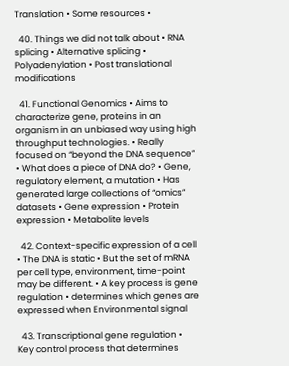Translation • Some resources •

  40. Things we did not talk about • RNA splicing • Alternative splicing • Polyadenylation • Post translational modifications

  41. Functional Genomics • Aims to characterize gene, proteins in an organism in an unbiased way using high throughput technologies. • Really focused on “beyond the DNA sequence” • What does a piece of DNA do? • Gene, regulatory element, a mutation • Has generated large collections of “omics” datasets • Gene expression • Protein expression • Metabolite levels

  42. Context-specific expression of a cell • The DNA is static • But the set of mRNA per cell type, environment, time-point may be different. • A key process is gene regulation • determines which genes are expressed when Environmental signal

  43. Transcriptional gene regulation • Key control process that determines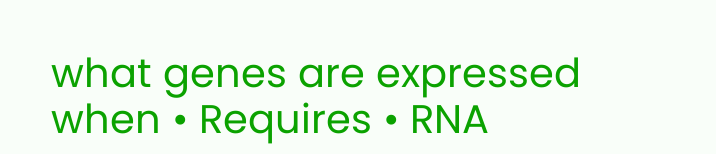what genes are expressed when • Requires • RNA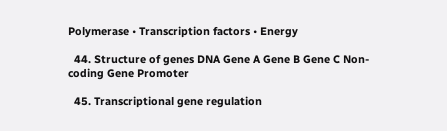Polymerase • Transcription factors • Energy

  44. Structure of genes DNA Gene A Gene B Gene C Non-coding Gene Promoter

  45. Transcriptional gene regulation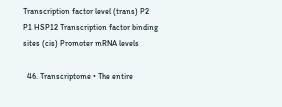Transcription factor level (trans) P2 P1 HSP12 Transcription factor binding sites (cis) Promoter mRNA levels

  46. Transcriptome • The entire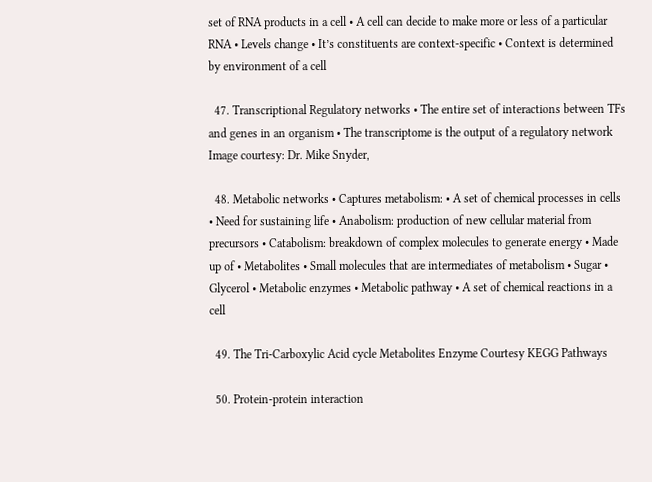set of RNA products in a cell • A cell can decide to make more or less of a particular RNA • Levels change • It’s constituents are context-specific • Context is determined by environment of a cell

  47. Transcriptional Regulatory networks • The entire set of interactions between TFs and genes in an organism • The transcriptome is the output of a regulatory network Image courtesy: Dr. Mike Snyder,

  48. Metabolic networks • Captures metabolism: • A set of chemical processes in cells • Need for sustaining life • Anabolism: production of new cellular material from precursors • Catabolism: breakdown of complex molecules to generate energy • Made up of • Metabolites • Small molecules that are intermediates of metabolism • Sugar • Glycerol • Metabolic enzymes • Metabolic pathway • A set of chemical reactions in a cell

  49. The Tri-Carboxylic Acid cycle Metabolites Enzyme Courtesy KEGG Pathways

  50. Protein-protein interaction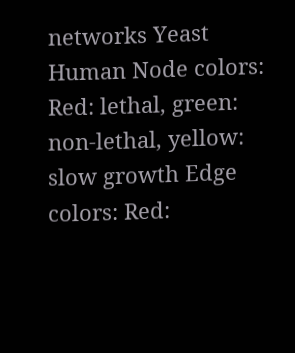networks Yeast Human Node colors: Red: lethal, green: non-lethal, yellow: slow growth Edge colors: Red: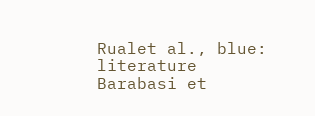Rualet al., blue: literature Barabasi et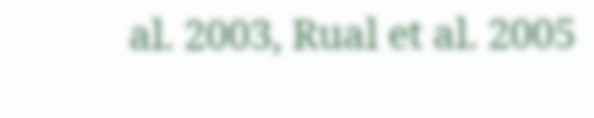al. 2003, Rual et al. 2005